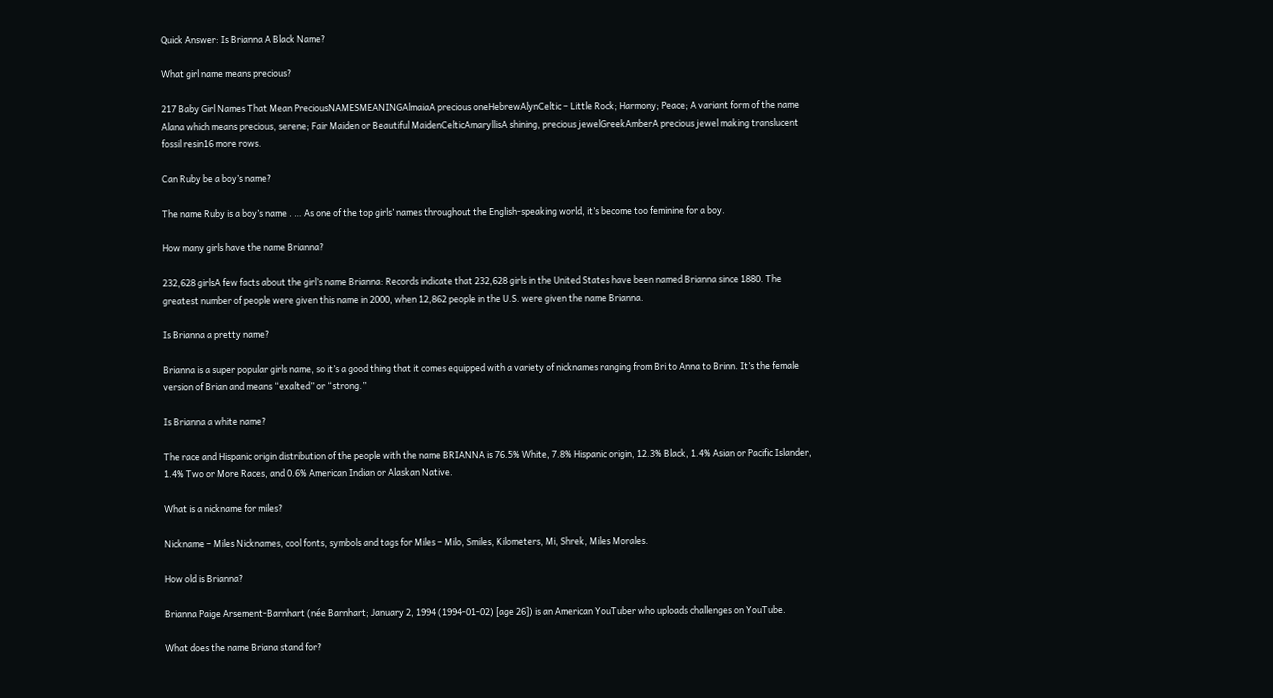Quick Answer: Is Brianna A Black Name?

What girl name means precious?

217 Baby Girl Names That Mean PreciousNAMESMEANINGAlmaiaA precious oneHebrewAlynCeltic – Little Rock; Harmony; Peace; A variant form of the name Alana which means precious, serene; Fair Maiden or Beautiful MaidenCelticAmaryllisA shining, precious jewelGreekAmberA precious jewel making translucent fossil resin16 more rows.

Can Ruby be a boy’s name?

The name Ruby is a boy’s name . … As one of the top girls’ names throughout the English-speaking world, it’s become too feminine for a boy.

How many girls have the name Brianna?

232,628 girlsA few facts about the girl’s name Brianna: Records indicate that 232,628 girls in the United States have been named Brianna since 1880. The greatest number of people were given this name in 2000, when 12,862 people in the U.S. were given the name Brianna.

Is Brianna a pretty name?

Brianna is a super popular girls name, so it’s a good thing that it comes equipped with a variety of nicknames ranging from Bri to Anna to Brinn. It’s the female version of Brian and means “exalted” or “strong.”

Is Brianna a white name?

The race and Hispanic origin distribution of the people with the name BRIANNA is 76.5% White, 7.8% Hispanic origin, 12.3% Black, 1.4% Asian or Pacific Islander, 1.4% Two or More Races, and 0.6% American Indian or Alaskan Native.

What is a nickname for miles?

Nickname – Miles Nicknames, cool fonts, symbols and tags for Miles – Milo, Smiles, Kilometers, Mi, Shrek, Miles Morales.

How old is Brianna?

Brianna Paige Arsement-Barnhart (née Barnhart; January 2, 1994 (1994-01-02) [age 26]) is an American YouTuber who uploads challenges on YouTube.

What does the name Briana stand for?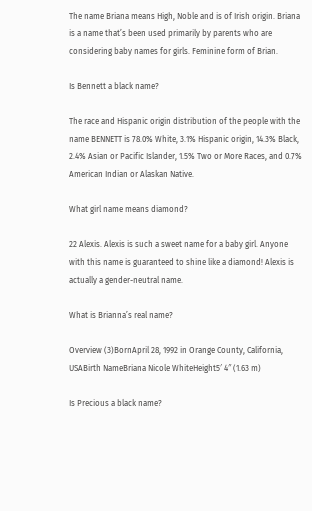The name Briana means High, Noble and is of Irish origin. Briana is a name that’s been used primarily by parents who are considering baby names for girls. Feminine form of Brian.

Is Bennett a black name?

The race and Hispanic origin distribution of the people with the name BENNETT is 78.0% White, 3.1% Hispanic origin, 14.3% Black, 2.4% Asian or Pacific Islander, 1.5% Two or More Races, and 0.7% American Indian or Alaskan Native.

What girl name means diamond?

22 Alexis. Alexis is such a sweet name for a baby girl. Anyone with this name is guaranteed to shine like a diamond! Alexis is actually a gender-neutral name.

What is Brianna’s real name?

Overview (3)BornApril 28, 1992 in Orange County, California, USABirth NameBriana Nicole WhiteHeight5′ 4″ (1.63 m)

Is Precious a black name?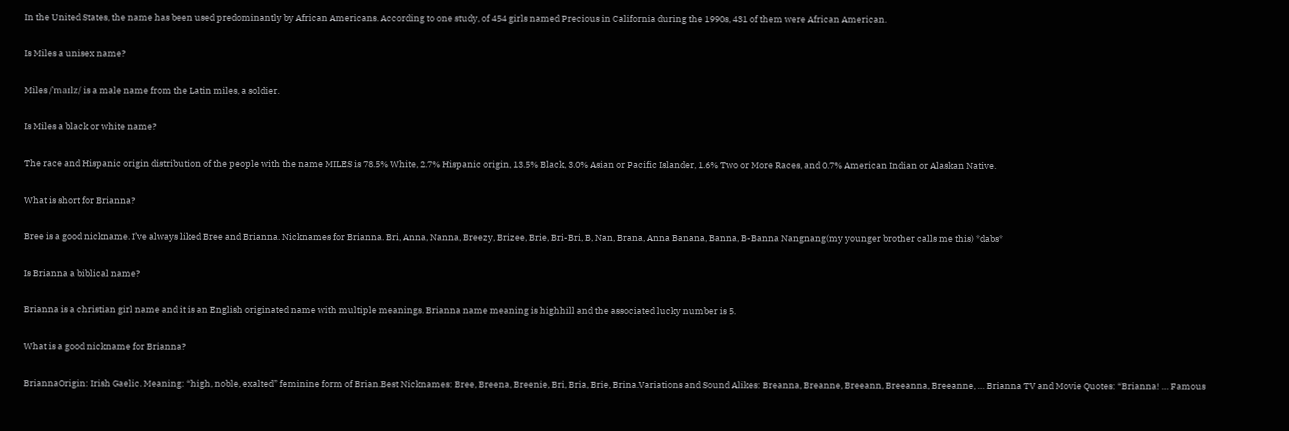In the United States, the name has been used predominantly by African Americans. According to one study, of 454 girls named Precious in California during the 1990s, 431 of them were African American.

Is Miles a unisex name?

Miles /ˈmaɪlz/ is a male name from the Latin miles, a soldier.

Is Miles a black or white name?

The race and Hispanic origin distribution of the people with the name MILES is 78.5% White, 2.7% Hispanic origin, 13.5% Black, 3.0% Asian or Pacific Islander, 1.6% Two or More Races, and 0.7% American Indian or Alaskan Native.

What is short for Brianna?

Bree is a good nickname. I’ve always liked Bree and Brianna. Nicknames for Brianna. Bri, Anna, Nanna, Breezy, Brizee, Brie, Bri-Bri, B, Nan, Brana, Anna Banana, Banna, B-Banna Nangnang(my younger brother calls me this) *dabs*

Is Brianna a biblical name?

Brianna is a christian girl name and it is an English originated name with multiple meanings. Brianna name meaning is highhill and the associated lucky number is 5.

What is a good nickname for Brianna?

BriannaOrigin: Irish Gaelic. Meaning: “high, noble, exalted” feminine form of Brian.Best Nicknames: Bree, Breena, Breenie, Bri, Bria, Brie, Brina.Variations and Sound Alikes: Breanna, Breanne, Breeann, Breeanna, Breeanne, … Brianna TV and Movie Quotes: “Brianna! … Famous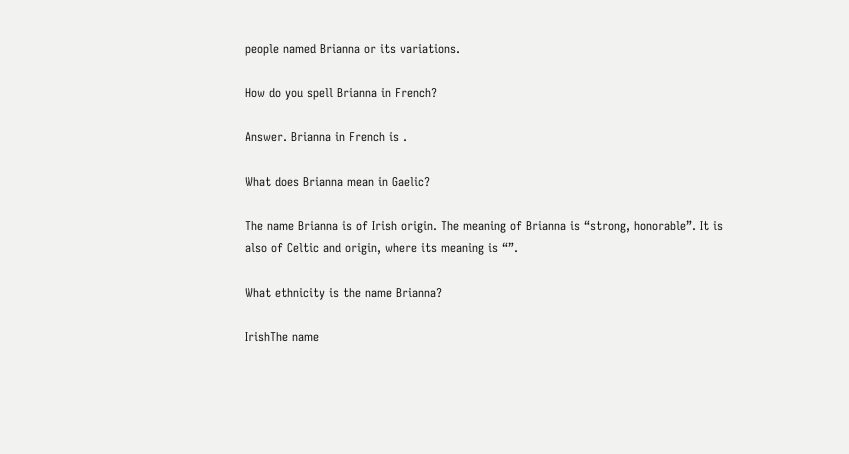people named Brianna or its variations.

How do you spell Brianna in French?

Answer. Brianna in French is .

What does Brianna mean in Gaelic?

The name Brianna is of Irish origin. The meaning of Brianna is “strong, honorable”. It is also of Celtic and origin, where its meaning is “”.

What ethnicity is the name Brianna?

IrishThe name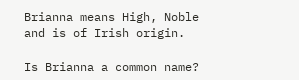Brianna means High, Noble and is of Irish origin.

Is Brianna a common name?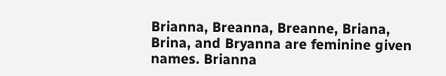Brianna, Breanna, Breanne, Briana, Brina, and Bryanna are feminine given names. Brianna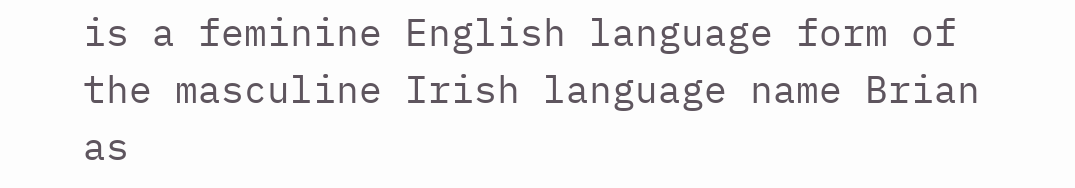is a feminine English language form of the masculine Irish language name Brian as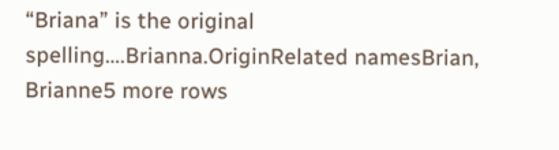“Briana” is the original spelling….Brianna.OriginRelated namesBrian, Brianne5 more rows